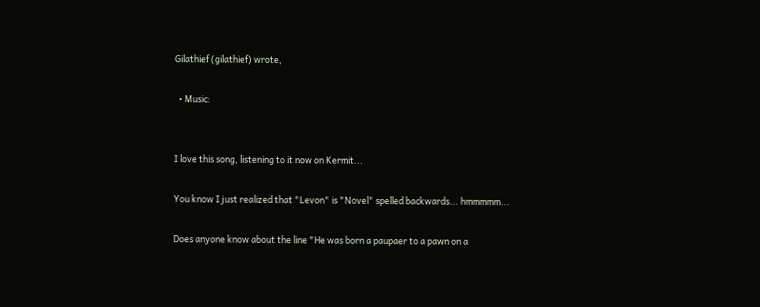Gilathief (gilathief) wrote,

  • Music:


I love this song, listening to it now on Kermit...

You know I just realized that "Levon" is "Novel" spelled backwards... hmmmmm...

Does anyone know about the line "He was born a paupaer to a pawn on a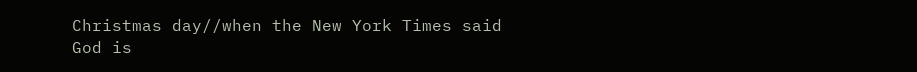Christmas day//when the New York Times said God is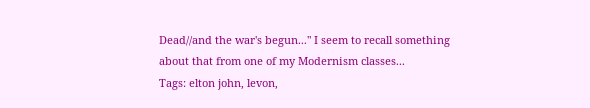Dead//and the war's begun..." I seem to recall something about that from one of my Modernism classes...
Tags: elton john, levon,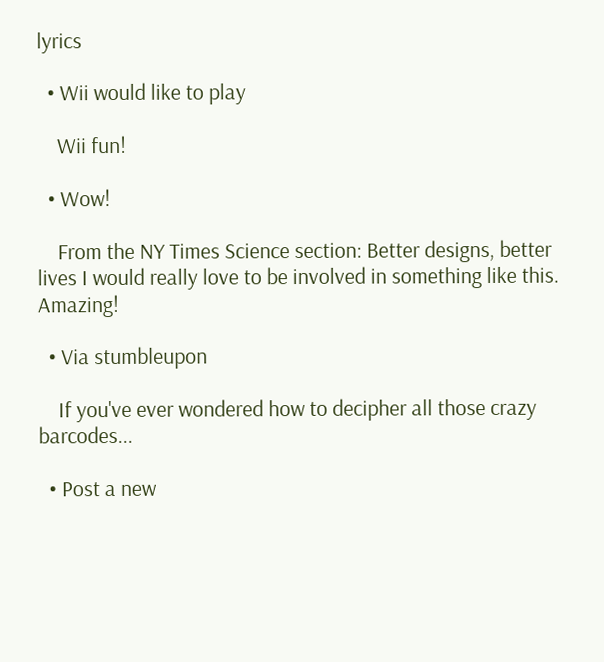lyrics

  • Wii would like to play

    Wii fun!

  • Wow!

    From the NY Times Science section: Better designs, better lives I would really love to be involved in something like this. Amazing!

  • Via stumbleupon

    If you've ever wondered how to decipher all those crazy barcodes...

  • Post a new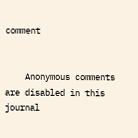comment


    Anonymous comments are disabled in this journal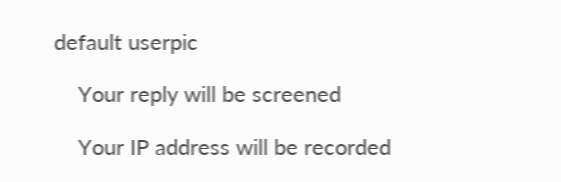default userpic

    Your reply will be screened

    Your IP address will be recorded